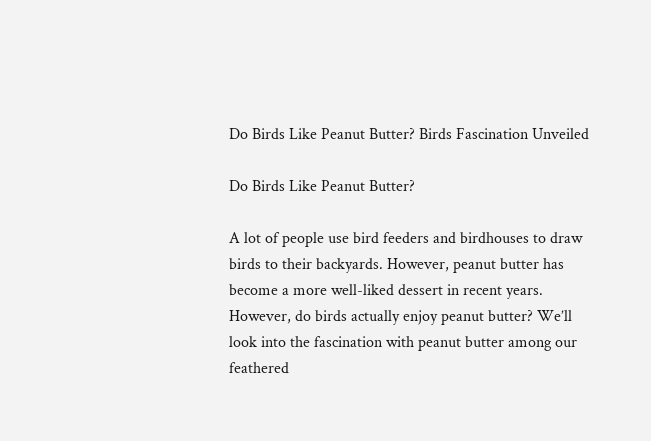Do Birds Like Peanut Butter? Birds Fascination Unveiled

Do Birds Like Peanut Butter?

A lot of people use bird feeders and birdhouses to draw birds to their backyards. However, peanut butter has become a more well-liked dessert in recent years. However, do birds actually enjoy peanut butter? We’ll look into the fascination with peanut butter among our feathered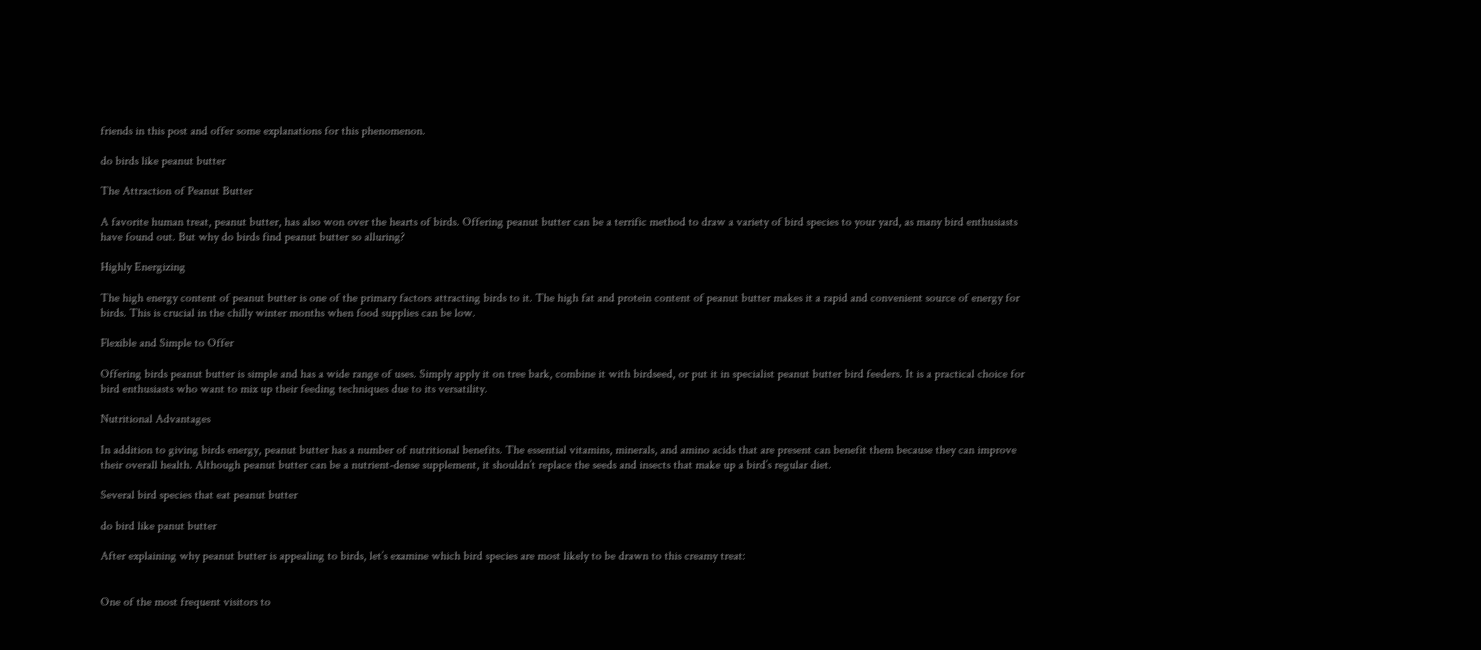friends in this post and offer some explanations for this phenomenon.

do birds like peanut butter

The Attraction of Peanut Butter

A favorite human treat, peanut butter, has also won over the hearts of birds. Offering peanut butter can be a terrific method to draw a variety of bird species to your yard, as many bird enthusiasts have found out. But why do birds find peanut butter so alluring?

Highly Energizing

The high energy content of peanut butter is one of the primary factors attracting birds to it. The high fat and protein content of peanut butter makes it a rapid and convenient source of energy for birds. This is crucial in the chilly winter months when food supplies can be low.

Flexible and Simple to Offer

Offering birds peanut butter is simple and has a wide range of uses. Simply apply it on tree bark, combine it with birdseed, or put it in specialist peanut butter bird feeders. It is a practical choice for bird enthusiasts who want to mix up their feeding techniques due to its versatility.

Nutritional Advantages

In addition to giving birds energy, peanut butter has a number of nutritional benefits. The essential vitamins, minerals, and amino acids that are present can benefit them because they can improve their overall health. Although peanut butter can be a nutrient-dense supplement, it shouldn’t replace the seeds and insects that make up a bird’s regular diet.

Several bird species that eat peanut butter

do bird like panut butter

After explaining why peanut butter is appealing to birds, let’s examine which bird species are most likely to be drawn to this creamy treat:


One of the most frequent visitors to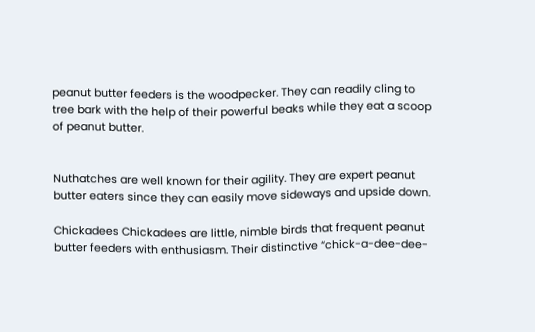peanut butter feeders is the woodpecker. They can readily cling to tree bark with the help of their powerful beaks while they eat a scoop of peanut butter.


Nuthatches are well known for their agility. They are expert peanut butter eaters since they can easily move sideways and upside down.

Chickadees Chickadees are little, nimble birds that frequent peanut butter feeders with enthusiasm. Their distinctive “chick-a-dee-dee-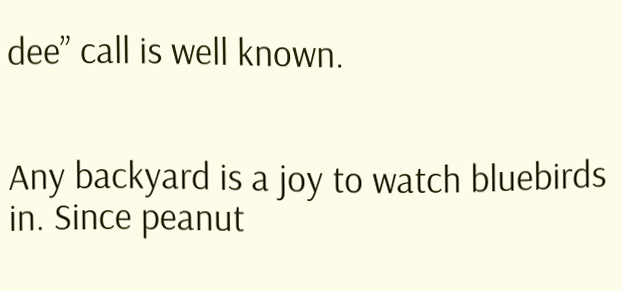dee” call is well known.


Any backyard is a joy to watch bluebirds in. Since peanut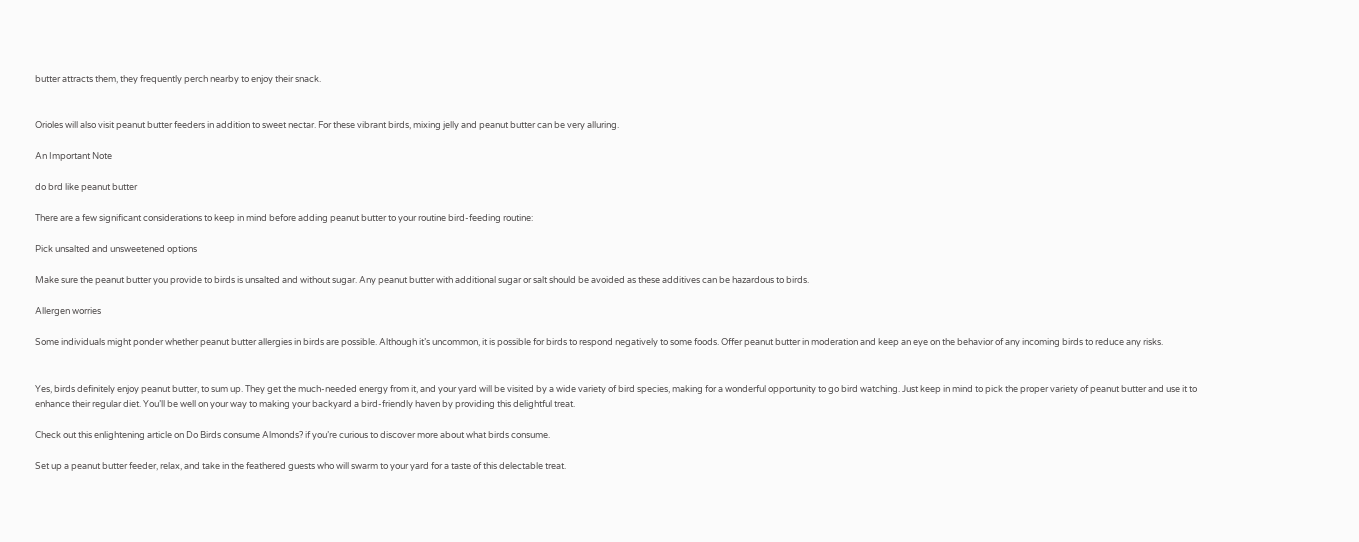butter attracts them, they frequently perch nearby to enjoy their snack.


Orioles will also visit peanut butter feeders in addition to sweet nectar. For these vibrant birds, mixing jelly and peanut butter can be very alluring.

An Important Note

do brd like peanut butter

There are a few significant considerations to keep in mind before adding peanut butter to your routine bird-feeding routine:

Pick unsalted and unsweetened options

Make sure the peanut butter you provide to birds is unsalted and without sugar. Any peanut butter with additional sugar or salt should be avoided as these additives can be hazardous to birds.

Allergen worries

Some individuals might ponder whether peanut butter allergies in birds are possible. Although it’s uncommon, it is possible for birds to respond negatively to some foods. Offer peanut butter in moderation and keep an eye on the behavior of any incoming birds to reduce any risks.


Yes, birds definitely enjoy peanut butter, to sum up. They get the much-needed energy from it, and your yard will be visited by a wide variety of bird species, making for a wonderful opportunity to go bird watching. Just keep in mind to pick the proper variety of peanut butter and use it to enhance their regular diet. You’ll be well on your way to making your backyard a bird-friendly haven by providing this delightful treat.

Check out this enlightening article on Do Birds consume Almonds? if you’re curious to discover more about what birds consume.

Set up a peanut butter feeder, relax, and take in the feathered guests who will swarm to your yard for a taste of this delectable treat.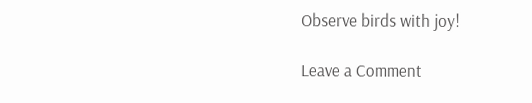Observe birds with joy!

Leave a Comment